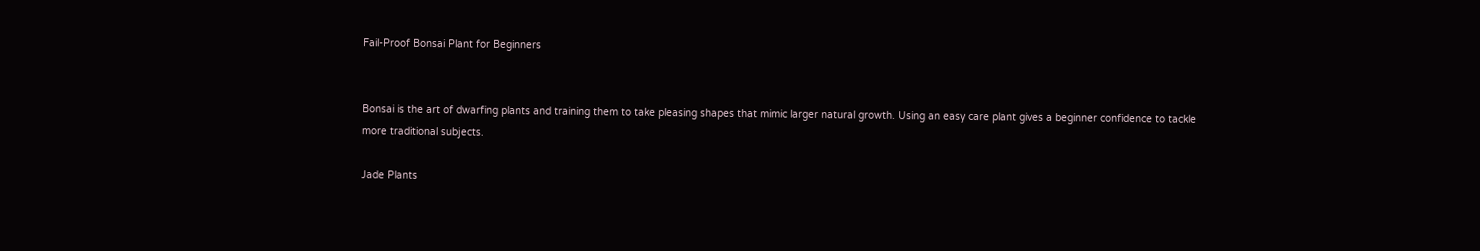Fail-Proof Bonsai Plant for Beginners


Bonsai is the art of dwarfing plants and training them to take pleasing shapes that mimic larger natural growth. Using an easy care plant gives a beginner confidence to tackle more traditional subjects.

Jade Plants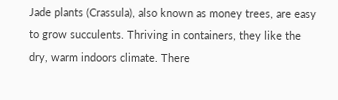Jade plants (Crassula), also known as money trees, are easy to grow succulents. Thriving in containers, they like the dry, warm indoors climate. There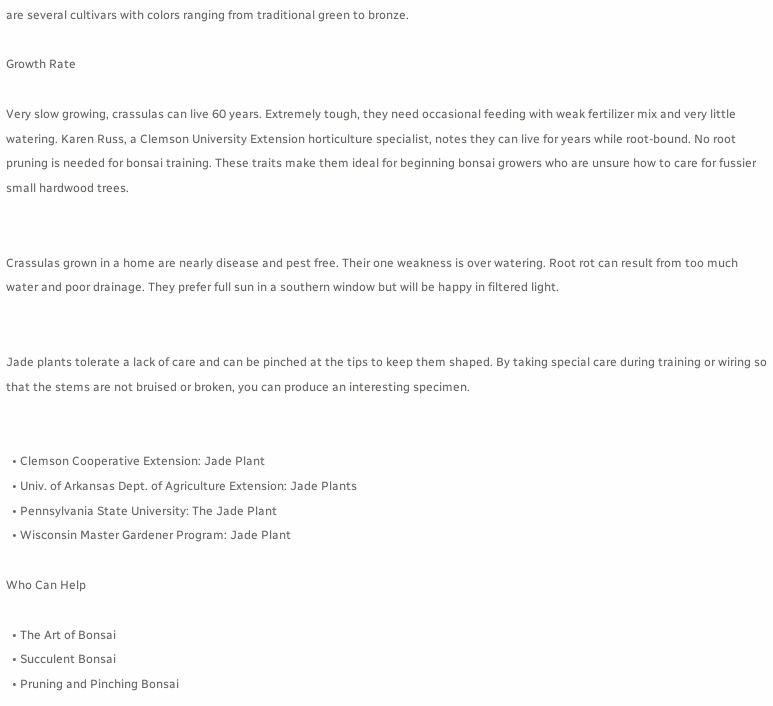are several cultivars with colors ranging from traditional green to bronze.

Growth Rate

Very slow growing, crassulas can live 60 years. Extremely tough, they need occasional feeding with weak fertilizer mix and very little watering. Karen Russ, a Clemson University Extension horticulture specialist, notes they can live for years while root-bound. No root pruning is needed for bonsai training. These traits make them ideal for beginning bonsai growers who are unsure how to care for fussier small hardwood trees.


Crassulas grown in a home are nearly disease and pest free. Their one weakness is over watering. Root rot can result from too much water and poor drainage. They prefer full sun in a southern window but will be happy in filtered light.


Jade plants tolerate a lack of care and can be pinched at the tips to keep them shaped. By taking special care during training or wiring so that the stems are not bruised or broken, you can produce an interesting specimen.


  • Clemson Cooperative Extension: Jade Plant
  • Univ. of Arkansas Dept. of Agriculture Extension: Jade Plants
  • Pennsylvania State University: The Jade Plant
  • Wisconsin Master Gardener Program: Jade Plant

Who Can Help

  • The Art of Bonsai
  • Succulent Bonsai
  • Pruning and Pinching Bonsai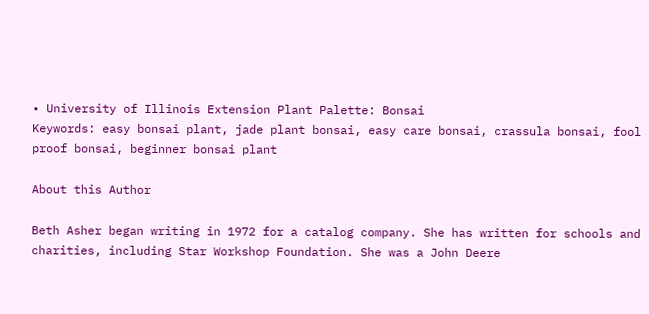• University of Illinois Extension Plant Palette: Bonsai
Keywords: easy bonsai plant, jade plant bonsai, easy care bonsai, crassula bonsai, fool proof bonsai, beginner bonsai plant

About this Author

Beth Asher began writing in 1972 for a catalog company. She has written for schools and charities, including Star Workshop Foundation. She was a John Deere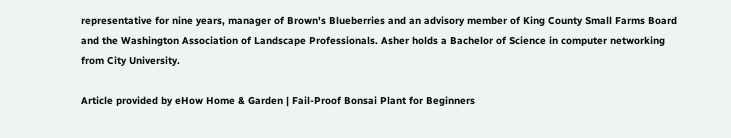representative for nine years, manager of Brown's Blueberries and an advisory member of King County Small Farms Board and the Washington Association of Landscape Professionals. Asher holds a Bachelor of Science in computer networking from City University.

Article provided by eHow Home & Garden | Fail-Proof Bonsai Plant for Beginners